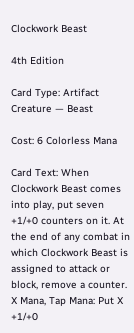Clockwork Beast

4th Edition

Card Type: Artifact Creature — Beast

Cost: 6 Colorless Mana

Card Text: When Clockwork Beast comes into play, put seven +1/+0 counters on it. At the end of any combat in which Clockwork Beast is assigned to attack or block, remove a counter.
X Mana, Tap Mana: Put X +1/+0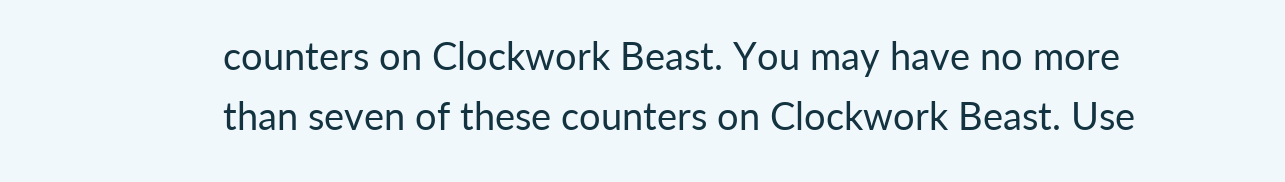counters on Clockwork Beast. You may have no more than seven of these counters on Clockwork Beast. Use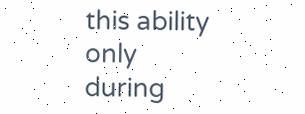this ability only during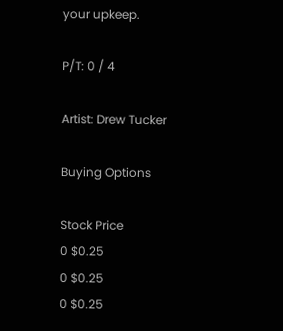your upkeep.

P/T: 0 / 4

Artist: Drew Tucker

Buying Options

Stock Price
0 $0.25
0 $0.25
0 $0.25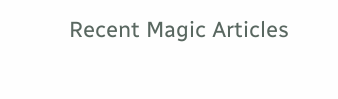Recent Magic Articles